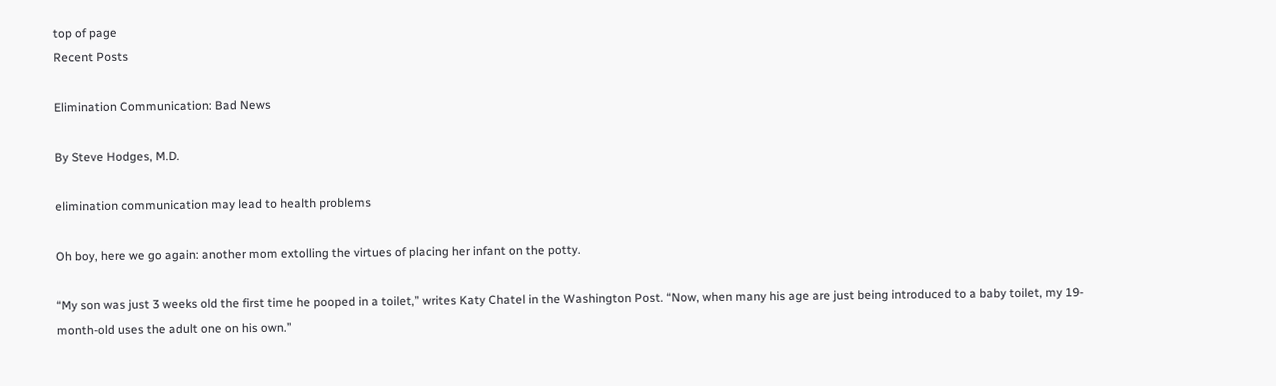top of page
Recent Posts

Elimination Communication: Bad News

By Steve Hodges, M.D.

elimination communication may lead to health problems

Oh boy, here we go again: another mom extolling the virtues of placing her infant on the potty.

“My son was just 3 weeks old the first time he pooped in a toilet,” writes Katy Chatel in the Washington Post. “Now, when many his age are just being introduced to a baby toilet, my 19-month-old uses the adult one on his own.”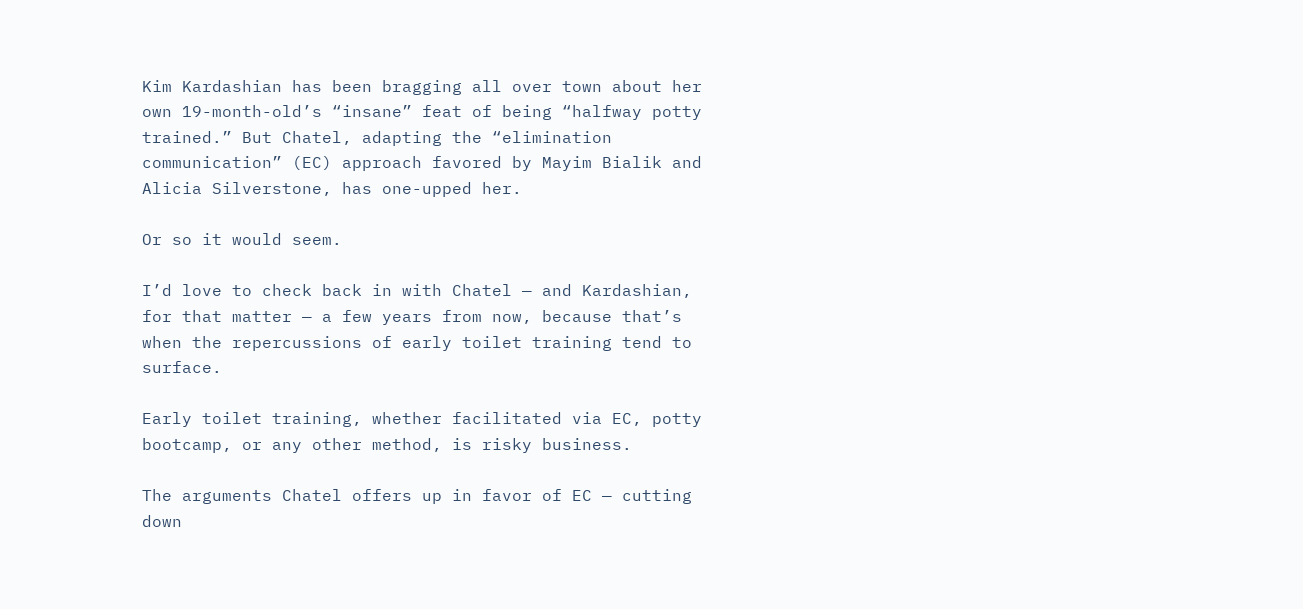Kim Kardashian has been bragging all over town about her own 19-month-old’s “insane” feat of being “halfway potty trained.” But Chatel, adapting the “elimination communication” (EC) approach favored by Mayim Bialik and Alicia Silverstone, has one-upped her.

Or so it would seem.

I’d love to check back in with Chatel — and Kardashian, for that matter — a few years from now, because that’s when the repercussions of early toilet training tend to surface.

Early toilet training, whether facilitated via EC, potty bootcamp, or any other method, is risky business.

The arguments Chatel offers up in favor of EC — cutting down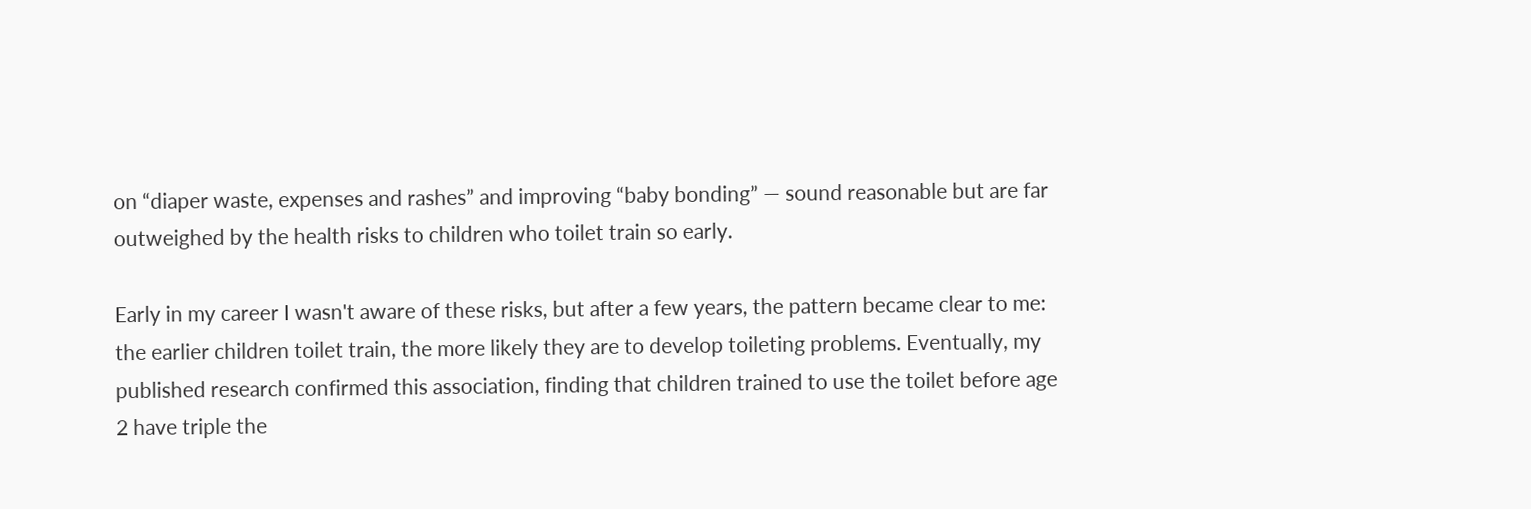on “diaper waste, expenses and rashes” and improving “baby bonding” — sound reasonable but are far outweighed by the health risks to children who toilet train so early.

Early in my career I wasn't aware of these risks, but after a few years, the pattern became clear to me: the earlier children toilet train, the more likely they are to develop toileting problems. Eventually, my published research confirmed this association, finding that children trained to use the toilet before age 2 have triple the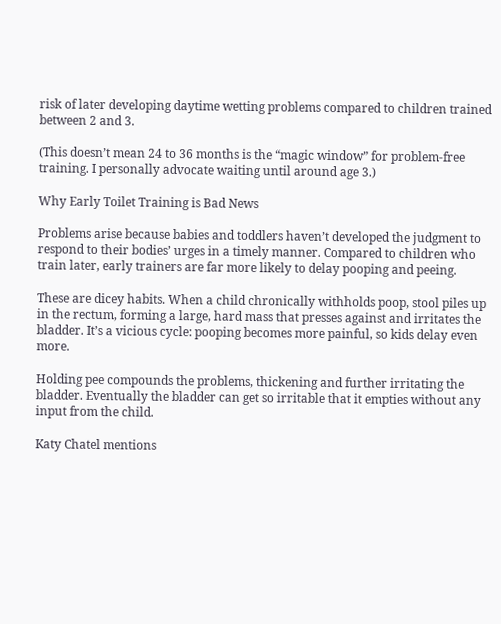risk of later developing daytime wetting problems compared to children trained between 2 and 3.

(This doesn’t mean 24 to 36 months is the “magic window” for problem-free training. I personally advocate waiting until around age 3.)

Why Early Toilet Training is Bad News

Problems arise because babies and toddlers haven’t developed the judgment to respond to their bodies’ urges in a timely manner. Compared to children who train later, early trainers are far more likely to delay pooping and peeing.

These are dicey habits. When a child chronically withholds poop, stool piles up in the rectum, forming a large, hard mass that presses against and irritates the bladder. It’s a vicious cycle: pooping becomes more painful, so kids delay even more.

Holding pee compounds the problems, thickening and further irritating the bladder. Eventually the bladder can get so irritable that it empties without any input from the child.

Katy Chatel mentions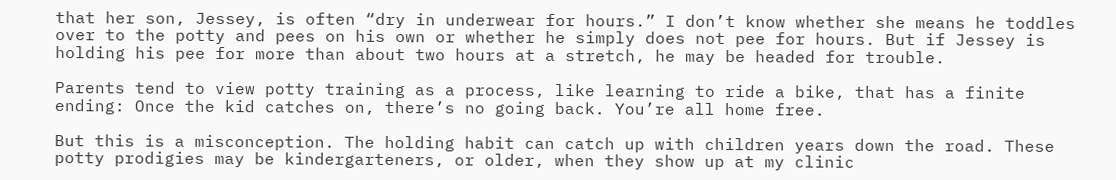that her son, Jessey, is often “dry in underwear for hours.” I don’t know whether she means he toddles over to the potty and pees on his own or whether he simply does not pee for hours. But if Jessey is holding his pee for more than about two hours at a stretch, he may be headed for trouble.

Parents tend to view potty training as a process, like learning to ride a bike, that has a finite ending: Once the kid catches on, there’s no going back. You’re all home free.

But this is a misconception. The holding habit can catch up with children years down the road. These potty prodigies may be kindergarteners, or older, when they show up at my clinic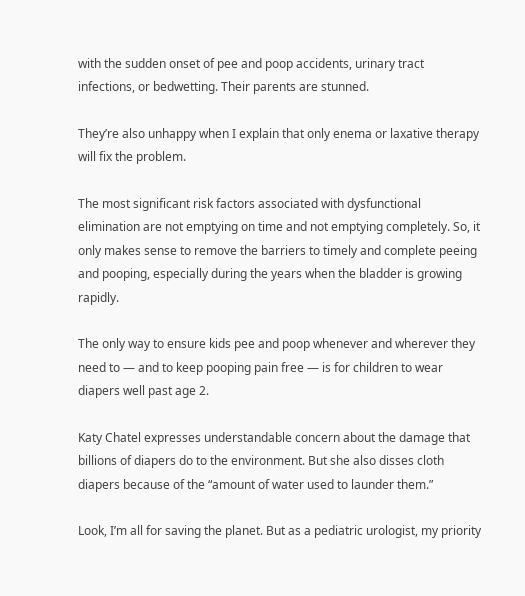with the sudden onset of pee and poop accidents, urinary tract infections, or bedwetting. Their parents are stunned.

They’re also unhappy when I explain that only enema or laxative therapy will fix the problem.

The most significant risk factors associated with dysfunctional elimination are not emptying on time and not emptying completely. So, it only makes sense to remove the barriers to timely and complete peeing and pooping, especially during the years when the bladder is growing rapidly.

The only way to ensure kids pee and poop whenever and wherever they need to — and to keep pooping pain free — is for children to wear diapers well past age 2.

Katy Chatel expresses understandable concern about the damage that billions of diapers do to the environment. But she also disses cloth diapers because of the “amount of water used to launder them.”

Look, I’m all for saving the planet. But as a pediatric urologist, my priority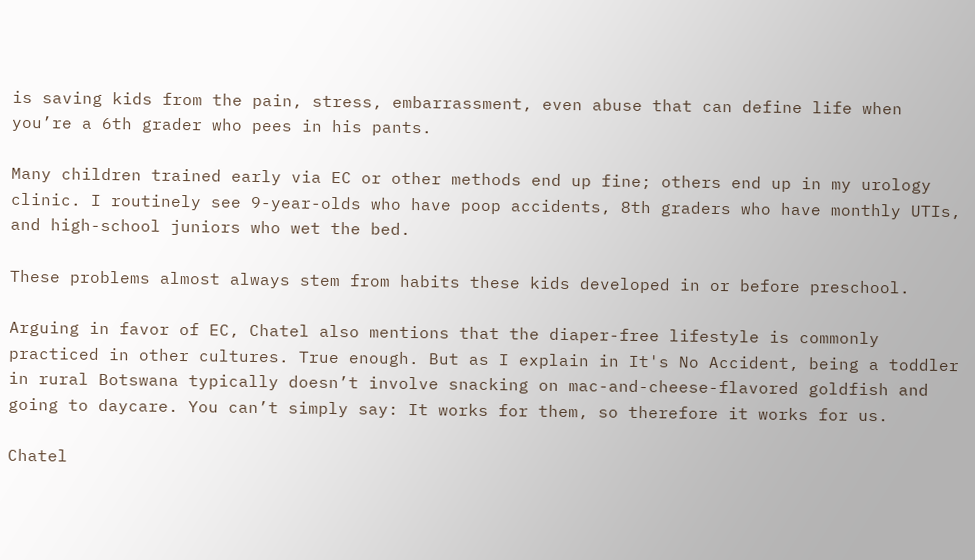is saving kids from the pain, stress, embarrassment, even abuse that can define life when you’re a 6th grader who pees in his pants.

Many children trained early via EC or other methods end up fine; others end up in my urology clinic. I routinely see 9-year-olds who have poop accidents, 8th graders who have monthly UTIs, and high-school juniors who wet the bed.

These problems almost always stem from habits these kids developed in or before preschool.

Arguing in favor of EC, Chatel also mentions that the diaper-free lifestyle is commonly practiced in other cultures. True enough. But as I explain in It's No Accident, being a toddler in rural Botswana typically doesn’t involve snacking on mac-and-cheese-flavored goldfish and going to daycare. You can’t simply say: It works for them, so therefore it works for us.

Chatel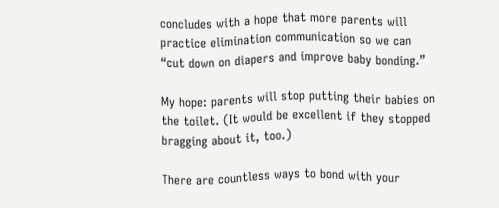concludes with a hope that more parents will practice elimination communication so we can “cut down on diapers and improve baby bonding.”

My hope: parents will stop putting their babies on the toilet. (It would be excellent if they stopped bragging about it, too.)

There are countless ways to bond with your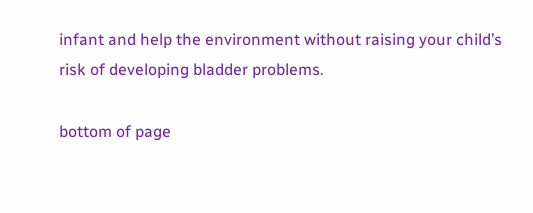infant and help the environment without raising your child’s risk of developing bladder problems.

bottom of page